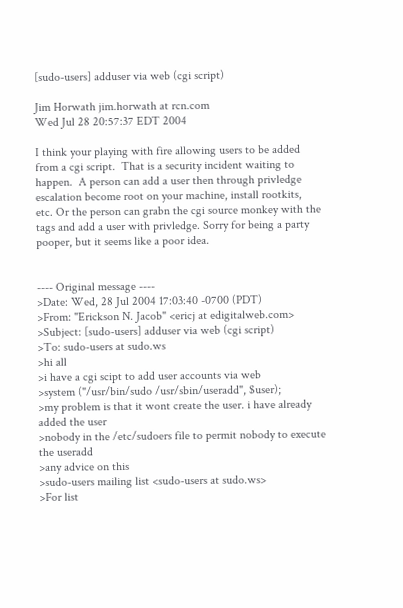[sudo-users] adduser via web (cgi script)

Jim Horwath jim.horwath at rcn.com
Wed Jul 28 20:57:37 EDT 2004

I think your playing with fire allowing users to be added
from a cgi script.  That is a security incident waiting to
happen.  A person can add a user then through privledge
escalation become root on your machine, install rootkits,
etc. Or the person can grabn the cgi source monkey with the
tags and add a user with privledge. Sorry for being a party
pooper, but it seems like a poor idea.


---- Original message ----
>Date: Wed, 28 Jul 2004 17:03:40 -0700 (PDT)
>From: "Erickson N. Jacob" <ericj at edigitalweb.com>
>Subject: [sudo-users] adduser via web (cgi script)
>To: sudo-users at sudo.ws
>hi all
>i have a cgi scipt to add user accounts via web
>system ("/usr/bin/sudo /usr/sbin/useradd", $user);
>my problem is that it wont create the user. i have already
added the user
>nobody in the /etc/sudoers file to permit nobody to execute
the useradd
>any advice on this
>sudo-users mailing list <sudo-users at sudo.ws>
>For list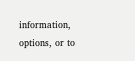information, options, or to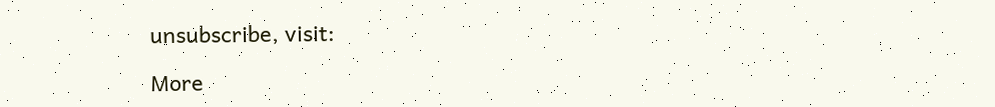unsubscribe, visit:

More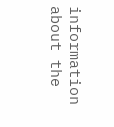information about the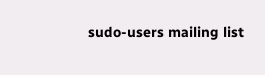sudo-users mailing list